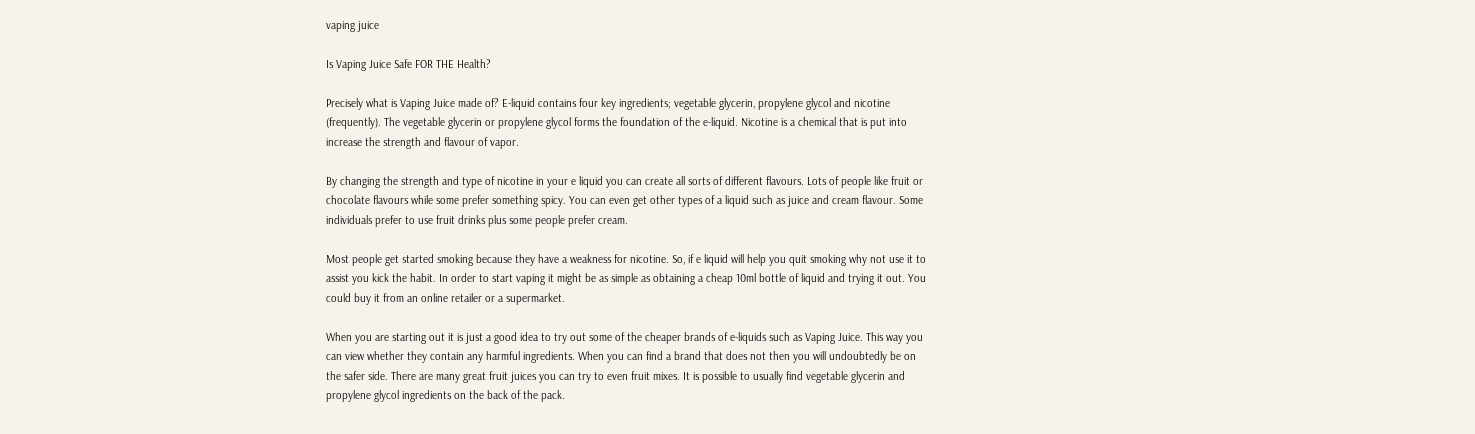vaping juice

Is Vaping Juice Safe FOR THE Health?

Precisely what is Vaping Juice made of? E-liquid contains four key ingredients; vegetable glycerin, propylene glycol and nicotine (frequently). The vegetable glycerin or propylene glycol forms the foundation of the e-liquid. Nicotine is a chemical that is put into increase the strength and flavour of vapor.

By changing the strength and type of nicotine in your e liquid you can create all sorts of different flavours. Lots of people like fruit or chocolate flavours while some prefer something spicy. You can even get other types of a liquid such as juice and cream flavour. Some individuals prefer to use fruit drinks plus some people prefer cream.

Most people get started smoking because they have a weakness for nicotine. So, if e liquid will help you quit smoking why not use it to assist you kick the habit. In order to start vaping it might be as simple as obtaining a cheap 10ml bottle of liquid and trying it out. You could buy it from an online retailer or a supermarket.

When you are starting out it is just a good idea to try out some of the cheaper brands of e-liquids such as Vaping Juice. This way you can view whether they contain any harmful ingredients. When you can find a brand that does not then you will undoubtedly be on the safer side. There are many great fruit juices you can try to even fruit mixes. It is possible to usually find vegetable glycerin and propylene glycol ingredients on the back of the pack.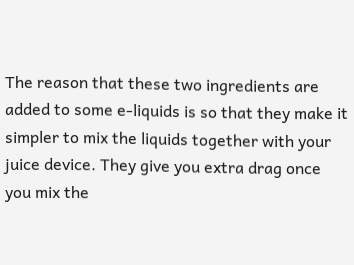The reason that these two ingredients are added to some e-liquids is so that they make it simpler to mix the liquids together with your juice device. They give you extra drag once you mix the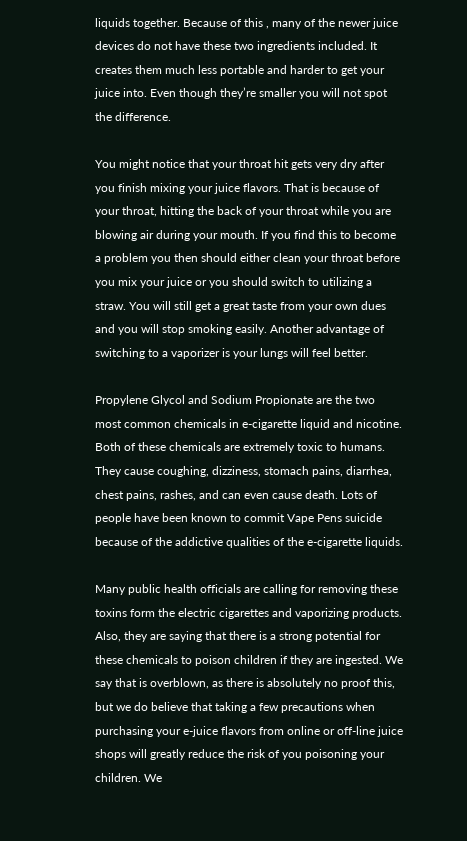liquids together. Because of this , many of the newer juice devices do not have these two ingredients included. It creates them much less portable and harder to get your juice into. Even though they’re smaller you will not spot the difference.

You might notice that your throat hit gets very dry after you finish mixing your juice flavors. That is because of your throat, hitting the back of your throat while you are blowing air during your mouth. If you find this to become a problem you then should either clean your throat before you mix your juice or you should switch to utilizing a straw. You will still get a great taste from your own dues and you will stop smoking easily. Another advantage of switching to a vaporizer is your lungs will feel better.

Propylene Glycol and Sodium Propionate are the two most common chemicals in e-cigarette liquid and nicotine. Both of these chemicals are extremely toxic to humans. They cause coughing, dizziness, stomach pains, diarrhea, chest pains, rashes, and can even cause death. Lots of people have been known to commit Vape Pens suicide because of the addictive qualities of the e-cigarette liquids.

Many public health officials are calling for removing these toxins form the electric cigarettes and vaporizing products. Also, they are saying that there is a strong potential for these chemicals to poison children if they are ingested. We say that is overblown, as there is absolutely no proof this, but we do believe that taking a few precautions when purchasing your e-juice flavors from online or off-line juice shops will greatly reduce the risk of you poisoning your children. We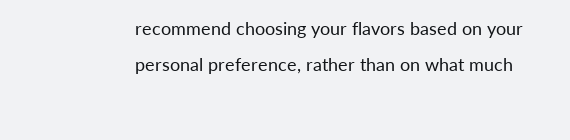recommend choosing your flavors based on your personal preference, rather than on what much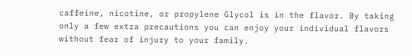caffeine, nicotine, or propylene Glycol is in the flavor. By taking only a few extra precautions you can enjoy your individual flavors without fear of injury to your family.